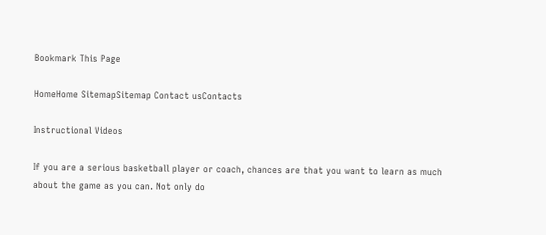Bookmark This Page

HomeHome SitemapSitemap Contact usContacts

Instructional Videos

If you are a serious basketball player or coach, chances are that you want to learn as much about the game as you can. Not only do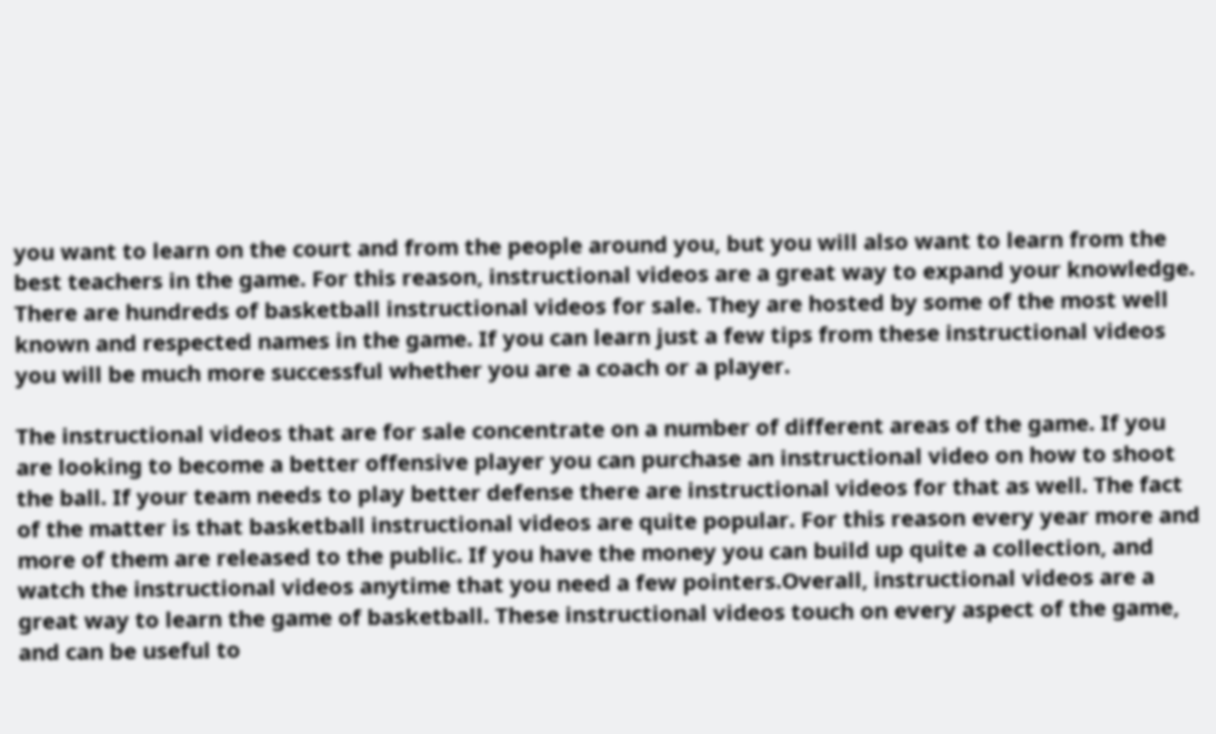you want to learn on the court and from the people around you, but you will also want to learn from the best teachers in the game. For this reason, instructional videos are a great way to expand your knowledge. There are hundreds of basketball instructional videos for sale. They are hosted by some of the most well known and respected names in the game. If you can learn just a few tips from these instructional videos you will be much more successful whether you are a coach or a player.

The instructional videos that are for sale concentrate on a number of different areas of the game. If you are looking to become a better offensive player you can purchase an instructional video on how to shoot the ball. If your team needs to play better defense there are instructional videos for that as well. The fact of the matter is that basketball instructional videos are quite popular. For this reason every year more and more of them are released to the public. If you have the money you can build up quite a collection, and watch the instructional videos anytime that you need a few pointers.Overall, instructional videos are a great way to learn the game of basketball. These instructional videos touch on every aspect of the game, and can be useful to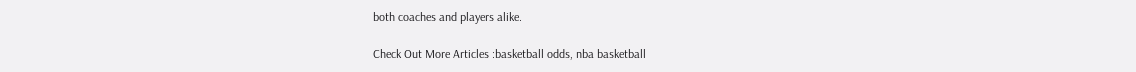both coaches and players alike.

Check Out More Articles :basketball odds, nba basketball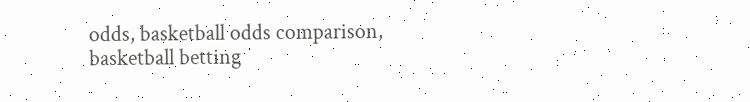odds, basketball odds comparison, basketball betting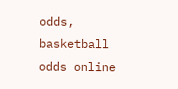odds, basketball odds online